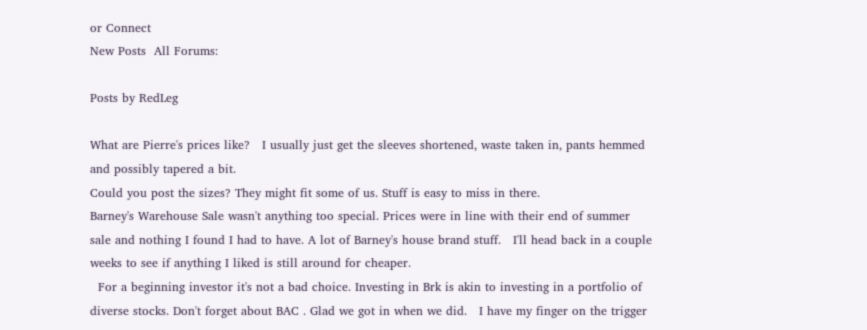or Connect
New Posts  All Forums:

Posts by RedLeg

What are Pierre's prices like?   I usually just get the sleeves shortened, waste taken in, pants hemmed and possibly tapered a bit.
Could you post the sizes? They might fit some of us. Stuff is easy to miss in there.
Barney's Warehouse Sale wasn't anything too special. Prices were in line with their end of summer sale and nothing I found I had to have. A lot of Barney's house brand stuff.   I'll head back in a couple weeks to see if anything I liked is still around for cheaper.
  For a beginning investor it's not a bad choice. Investing in Brk is akin to investing in a portfolio of diverse stocks. Don't forget about BAC . Glad we got in when we did.   I have my finger on the trigger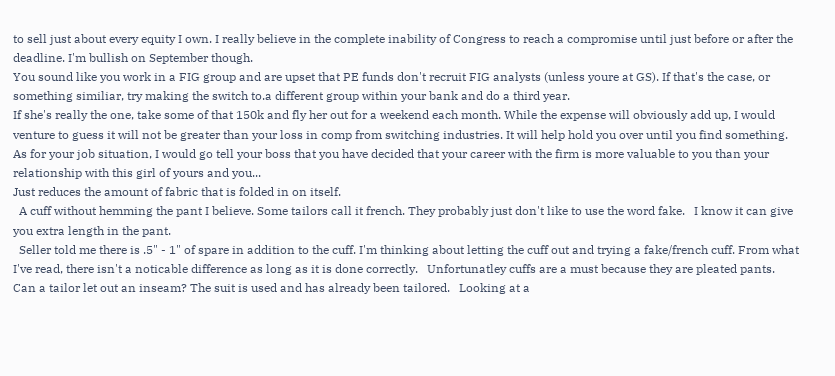to sell just about every equity I own. I really believe in the complete inability of Congress to reach a compromise until just before or after the deadline. I'm bullish on September though.
You sound like you work in a FIG group and are upset that PE funds don't recruit FIG analysts (unless youre at GS). If that's the case, or something similiar, try making the switch to.a different group within your bank and do a third year.
If she's really the one, take some of that 150k and fly her out for a weekend each month. While the expense will obviously add up, I would venture to guess it will not be greater than your loss in comp from switching industries. It will help hold you over until you find something.   As for your job situation, I would go tell your boss that you have decided that your career with the firm is more valuable to you than your relationship with this girl of yours and you...
Just reduces the amount of fabric that is folded in on itself.
  A cuff without hemming the pant I believe. Some tailors call it french. They probably just don't like to use the word fake.   I know it can give you extra length in the pant.
  Seller told me there is .5" - 1" of spare in addition to the cuff. I'm thinking about letting the cuff out and trying a fake/french cuff. From what I've read, there isn't a noticable difference as long as it is done correctly.   Unfortunatley cuffs are a must because they are pleated pants.
Can a tailor let out an inseam? The suit is used and has already been tailored.   Looking at a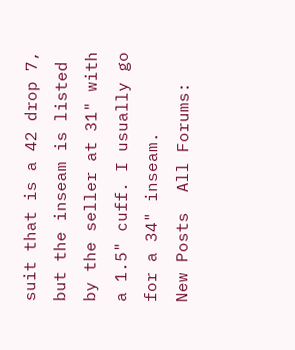suit that is a 42 drop 7, but the inseam is listed by the seller at 31" with a 1.5" cuff. I usually go for a 34" inseam.
New Posts  All Forums: